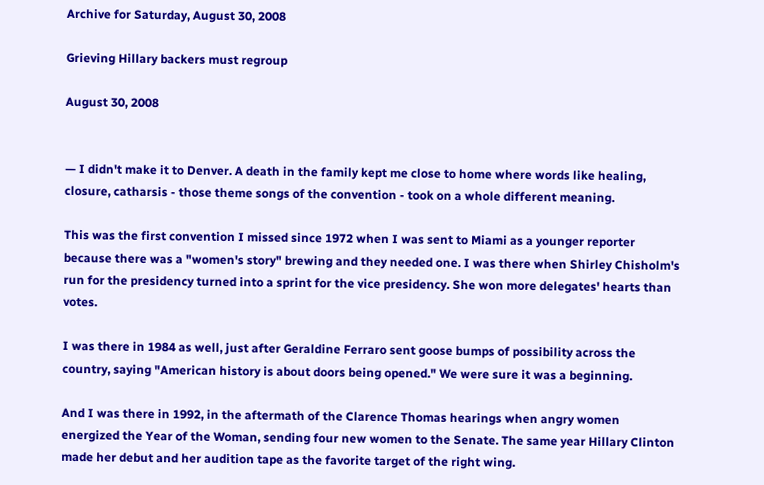Archive for Saturday, August 30, 2008

Grieving Hillary backers must regroup

August 30, 2008


— I didn't make it to Denver. A death in the family kept me close to home where words like healing, closure, catharsis - those theme songs of the convention - took on a whole different meaning.

This was the first convention I missed since 1972 when I was sent to Miami as a younger reporter because there was a "women's story" brewing and they needed one. I was there when Shirley Chisholm's run for the presidency turned into a sprint for the vice presidency. She won more delegates' hearts than votes.

I was there in 1984 as well, just after Geraldine Ferraro sent goose bumps of possibility across the country, saying "American history is about doors being opened." We were sure it was a beginning.

And I was there in 1992, in the aftermath of the Clarence Thomas hearings when angry women energized the Year of the Woman, sending four new women to the Senate. The same year Hillary Clinton made her debut and her audition tape as the favorite target of the right wing.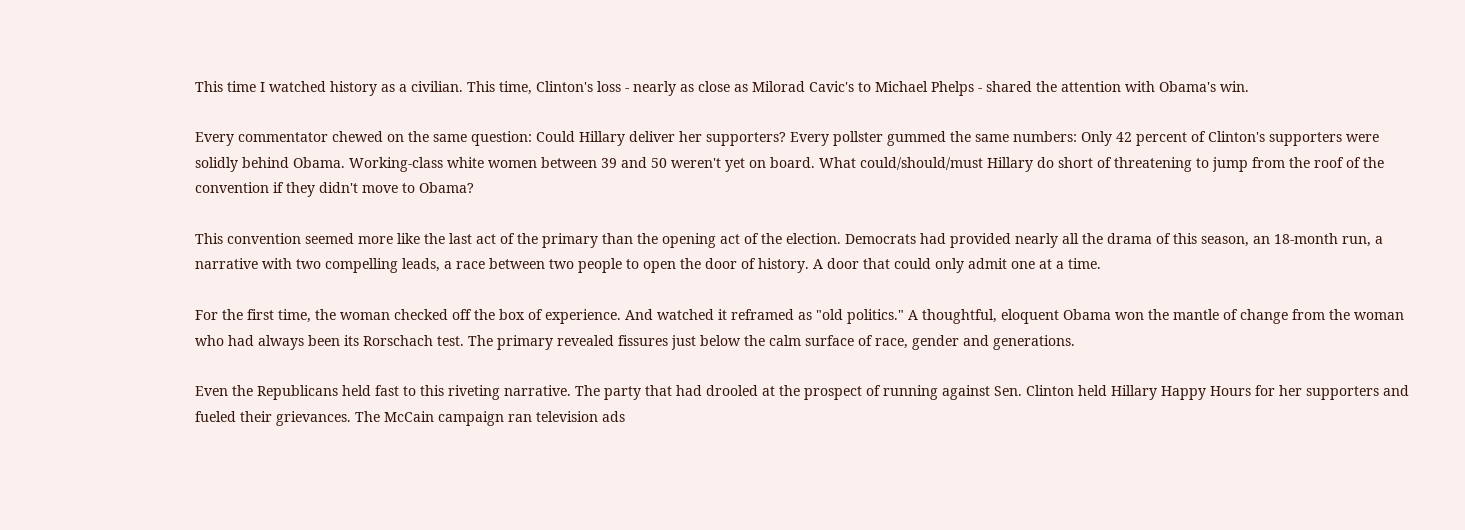This time I watched history as a civilian. This time, Clinton's loss - nearly as close as Milorad Cavic's to Michael Phelps - shared the attention with Obama's win.

Every commentator chewed on the same question: Could Hillary deliver her supporters? Every pollster gummed the same numbers: Only 42 percent of Clinton's supporters were solidly behind Obama. Working-class white women between 39 and 50 weren't yet on board. What could/should/must Hillary do short of threatening to jump from the roof of the convention if they didn't move to Obama?

This convention seemed more like the last act of the primary than the opening act of the election. Democrats had provided nearly all the drama of this season, an 18-month run, a narrative with two compelling leads, a race between two people to open the door of history. A door that could only admit one at a time.

For the first time, the woman checked off the box of experience. And watched it reframed as "old politics." A thoughtful, eloquent Obama won the mantle of change from the woman who had always been its Rorschach test. The primary revealed fissures just below the calm surface of race, gender and generations.

Even the Republicans held fast to this riveting narrative. The party that had drooled at the prospect of running against Sen. Clinton held Hillary Happy Hours for her supporters and fueled their grievances. The McCain campaign ran television ads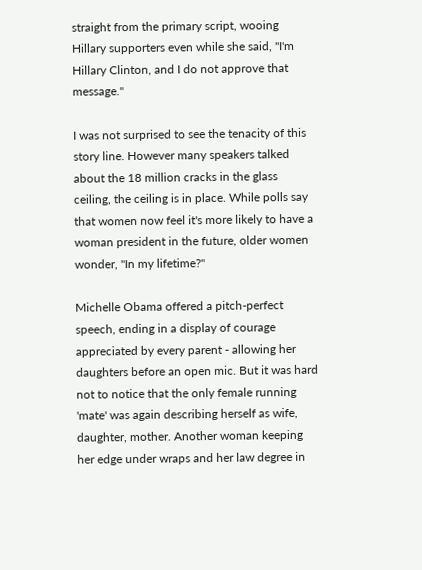straight from the primary script, wooing Hillary supporters even while she said, "I'm Hillary Clinton, and I do not approve that message."

I was not surprised to see the tenacity of this story line. However many speakers talked about the 18 million cracks in the glass ceiling, the ceiling is in place. While polls say that women now feel it's more likely to have a woman president in the future, older women wonder, "In my lifetime?"

Michelle Obama offered a pitch-perfect speech, ending in a display of courage appreciated by every parent - allowing her daughters before an open mic. But it was hard not to notice that the only female running 'mate' was again describing herself as wife, daughter, mother. Another woman keeping her edge under wraps and her law degree in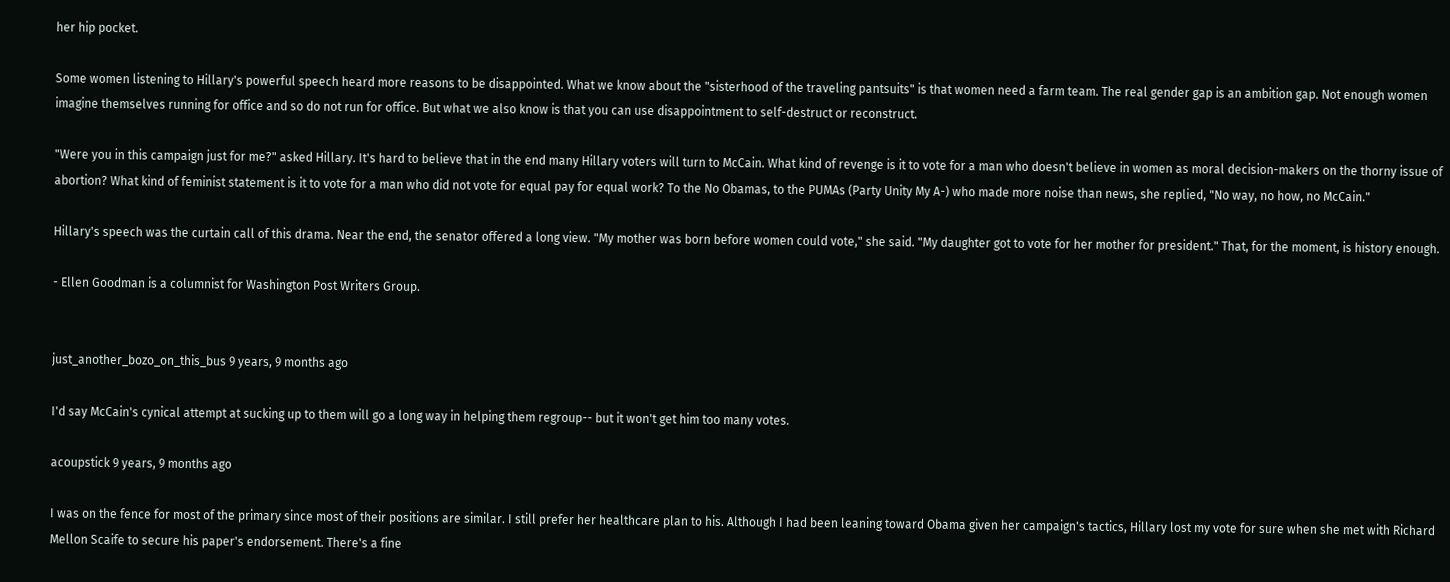her hip pocket.

Some women listening to Hillary's powerful speech heard more reasons to be disappointed. What we know about the "sisterhood of the traveling pantsuits" is that women need a farm team. The real gender gap is an ambition gap. Not enough women imagine themselves running for office and so do not run for office. But what we also know is that you can use disappointment to self-destruct or reconstruct.

"Were you in this campaign just for me?" asked Hillary. It's hard to believe that in the end many Hillary voters will turn to McCain. What kind of revenge is it to vote for a man who doesn't believe in women as moral decision-makers on the thorny issue of abortion? What kind of feminist statement is it to vote for a man who did not vote for equal pay for equal work? To the No Obamas, to the PUMAs (Party Unity My A-) who made more noise than news, she replied, "No way, no how, no McCain."

Hillary's speech was the curtain call of this drama. Near the end, the senator offered a long view. "My mother was born before women could vote," she said. "My daughter got to vote for her mother for president." That, for the moment, is history enough.

- Ellen Goodman is a columnist for Washington Post Writers Group.


just_another_bozo_on_this_bus 9 years, 9 months ago

I'd say McCain's cynical attempt at sucking up to them will go a long way in helping them regroup-- but it won't get him too many votes.

acoupstick 9 years, 9 months ago

I was on the fence for most of the primary since most of their positions are similar. I still prefer her healthcare plan to his. Although I had been leaning toward Obama given her campaign's tactics, Hillary lost my vote for sure when she met with Richard Mellon Scaife to secure his paper's endorsement. There's a fine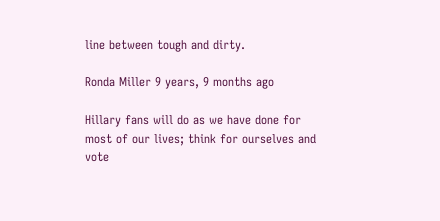line between tough and dirty.

Ronda Miller 9 years, 9 months ago

Hillary fans will do as we have done for most of our lives; think for ourselves and vote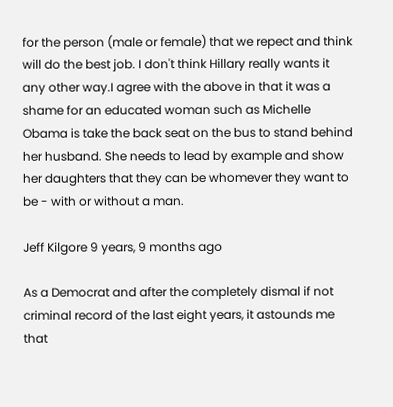for the person (male or female) that we repect and think will do the best job. I don't think Hillary really wants it any other way.I agree with the above in that it was a shame for an educated woman such as Michelle Obama is take the back seat on the bus to stand behind her husband. She needs to lead by example and show her daughters that they can be whomever they want to be - with or without a man.

Jeff Kilgore 9 years, 9 months ago

As a Democrat and after the completely dismal if not criminal record of the last eight years, it astounds me that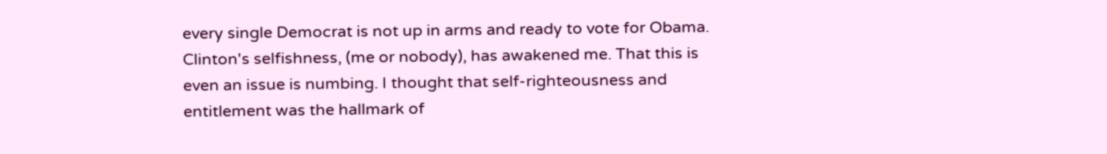every single Democrat is not up in arms and ready to vote for Obama. Clinton's selfishness, (me or nobody), has awakened me. That this is even an issue is numbing. I thought that self-righteousness and entitlement was the hallmark of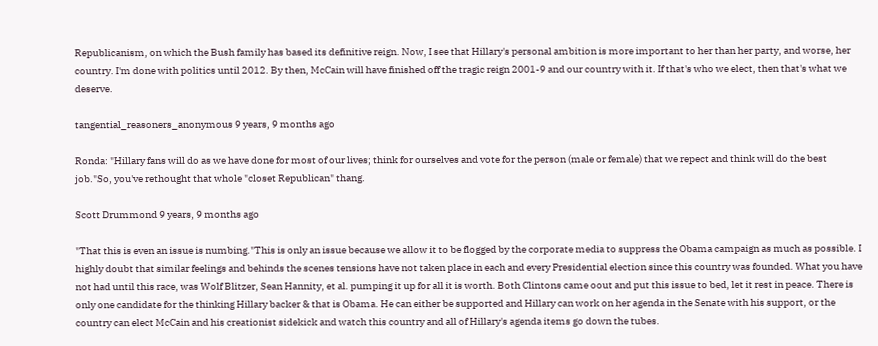Republicanism, on which the Bush family has based its definitive reign. Now, I see that Hillary's personal ambition is more important to her than her party, and worse, her country. I'm done with politics until 2012. By then, McCain will have finished off the tragic reign 2001-9 and our country with it. If that's who we elect, then that's what we deserve.

tangential_reasoners_anonymous 9 years, 9 months ago

Ronda: "Hillary fans will do as we have done for most of our lives; think for ourselves and vote for the person (male or female) that we repect and think will do the best job."So, you've rethought that whole "closet Republican" thang.

Scott Drummond 9 years, 9 months ago

"That this is even an issue is numbing."This is only an issue because we allow it to be flogged by the corporate media to suppress the Obama campaign as much as possible. I highly doubt that similar feelings and behinds the scenes tensions have not taken place in each and every Presidential election since this country was founded. What you have not had until this race, was Wolf Blitzer, Sean Hannity, et al. pumping it up for all it is worth. Both Clintons came oout and put this issue to bed, let it rest in peace. There is only one candidate for the thinking Hillary backer & that is Obama. He can either be supported and Hillary can work on her agenda in the Senate with his support, or the country can elect McCain and his creationist sidekick and watch this country and all of Hillary's agenda items go down the tubes.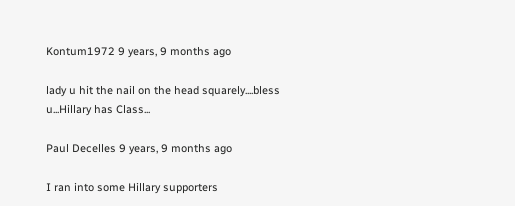Kontum1972 9 years, 9 months ago

lady u hit the nail on the head squarely....bless u...Hillary has Class...

Paul Decelles 9 years, 9 months ago

I ran into some Hillary supporters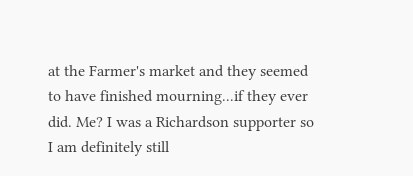at the Farmer's market and they seemed to have finished mourning...if they ever did. Me? I was a Richardson supporter so I am definitely still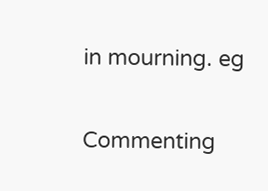in mourning. eg

Commenting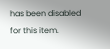has been disabled for this item.